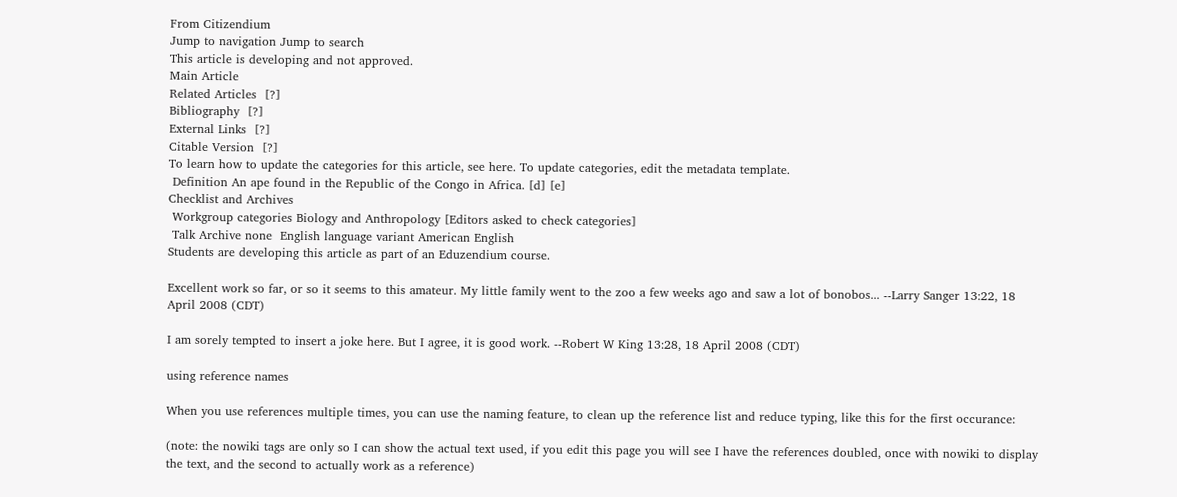From Citizendium
Jump to navigation Jump to search
This article is developing and not approved.
Main Article
Related Articles  [?]
Bibliography  [?]
External Links  [?]
Citable Version  [?]
To learn how to update the categories for this article, see here. To update categories, edit the metadata template.
 Definition An ape found in the Republic of the Congo in Africa. [d] [e]
Checklist and Archives
 Workgroup categories Biology and Anthropology [Editors asked to check categories]
 Talk Archive none  English language variant American English
Students are developing this article as part of an Eduzendium course.

Excellent work so far, or so it seems to this amateur. My little family went to the zoo a few weeks ago and saw a lot of bonobos... --Larry Sanger 13:22, 18 April 2008 (CDT)

I am sorely tempted to insert a joke here. But I agree, it is good work. --Robert W King 13:28, 18 April 2008 (CDT)

using reference names

When you use references multiple times, you can use the naming feature, to clean up the reference list and reduce typing, like this for the first occurance:

(note: the nowiki tags are only so I can show the actual text used, if you edit this page you will see I have the references doubled, once with nowiki to display the text, and the second to actually work as a reference)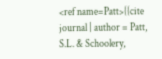<ref name=Patt>{{cite journal | author = Patt, S.L. & Schoolery,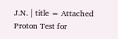J.N. | title = Attached Proton Test for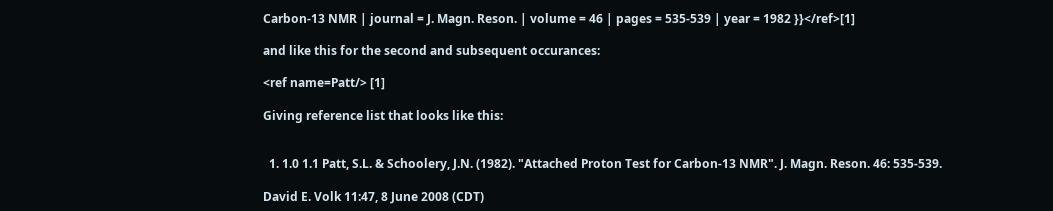Carbon-13 NMR | journal = J. Magn. Reson. | volume = 46 | pages = 535-539 | year = 1982 }}</ref>[1]

and like this for the second and subsequent occurances:

<ref name=Patt/> [1]

Giving reference list that looks like this:


  1. 1.0 1.1 Patt, S.L. & Schoolery, J.N. (1982). "Attached Proton Test for Carbon-13 NMR". J. Magn. Reson. 46: 535-539.

David E. Volk 11:47, 8 June 2008 (CDT)